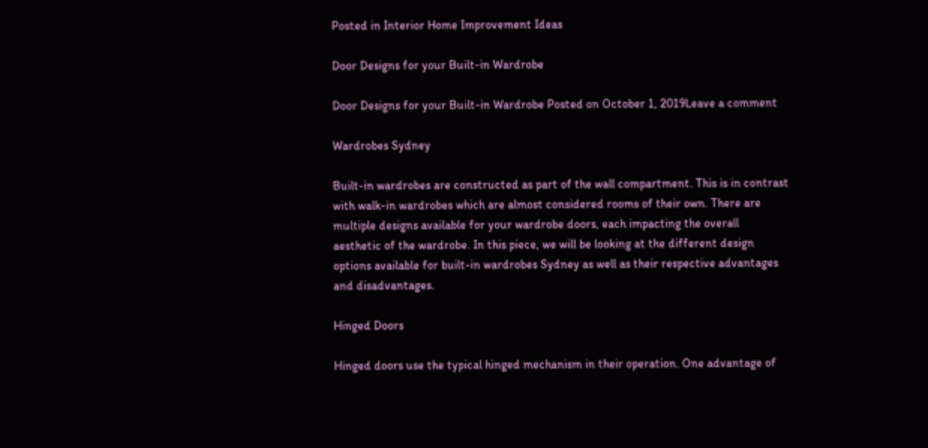Posted in Interior Home Improvement Ideas

Door Designs for your Built-in Wardrobe

Door Designs for your Built-in Wardrobe Posted on October 1, 2019Leave a comment

Wardrobes Sydney

Built-in wardrobes are constructed as part of the wall compartment. This is in contrast with walk-in wardrobes which are almost considered rooms of their own. There are multiple designs available for your wardrobe doors, each impacting the overall aesthetic of the wardrobe. In this piece, we will be looking at the different design options available for built-in wardrobes Sydney as well as their respective advantages and disadvantages.

Hinged Doors

Hinged doors use the typical hinged mechanism in their operation. One advantage of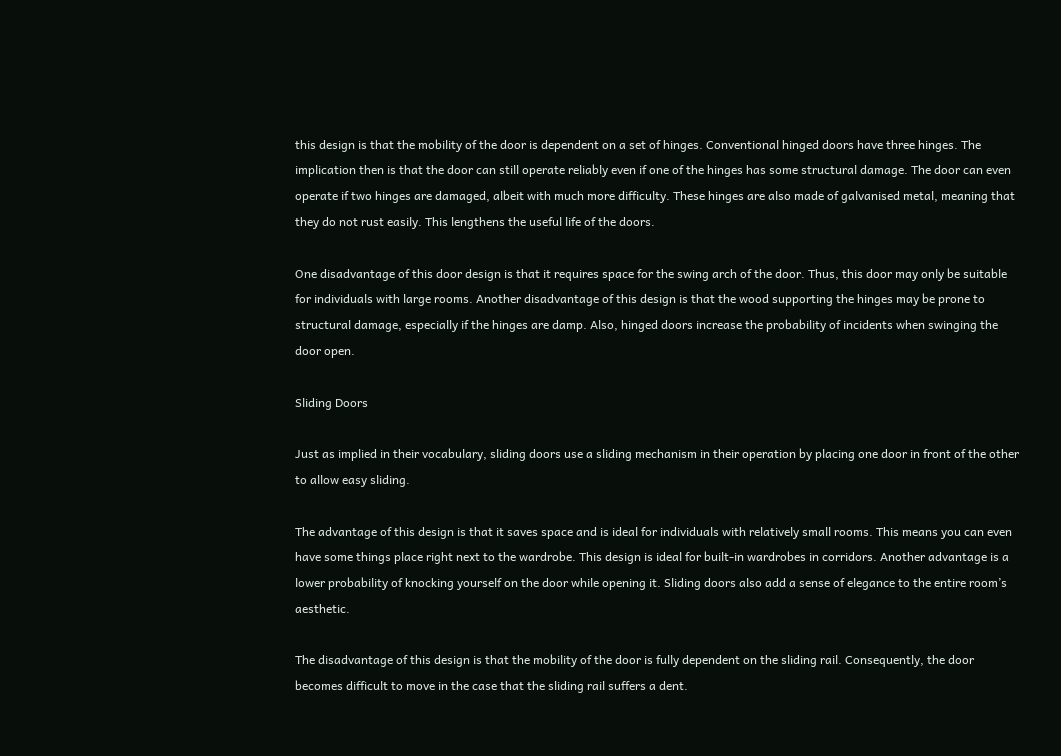this design is that the mobility of the door is dependent on a set of hinges. Conventional hinged doors have three hinges. The implication then is that the door can still operate reliably even if one of the hinges has some structural damage. The door can even operate if two hinges are damaged, albeit with much more difficulty. These hinges are also made of galvanised metal, meaning that they do not rust easily. This lengthens the useful life of the doors.

One disadvantage of this door design is that it requires space for the swing arch of the door. Thus, this door may only be suitable for individuals with large rooms. Another disadvantage of this design is that the wood supporting the hinges may be prone to structural damage, especially if the hinges are damp. Also, hinged doors increase the probability of incidents when swinging the door open.

Sliding Doors

Just as implied in their vocabulary, sliding doors use a sliding mechanism in their operation by placing one door in front of the other to allow easy sliding.

The advantage of this design is that it saves space and is ideal for individuals with relatively small rooms. This means you can even have some things place right next to the wardrobe. This design is ideal for built-in wardrobes in corridors. Another advantage is a lower probability of knocking yourself on the door while opening it. Sliding doors also add a sense of elegance to the entire room’s aesthetic.

The disadvantage of this design is that the mobility of the door is fully dependent on the sliding rail. Consequently, the door becomes difficult to move in the case that the sliding rail suffers a dent.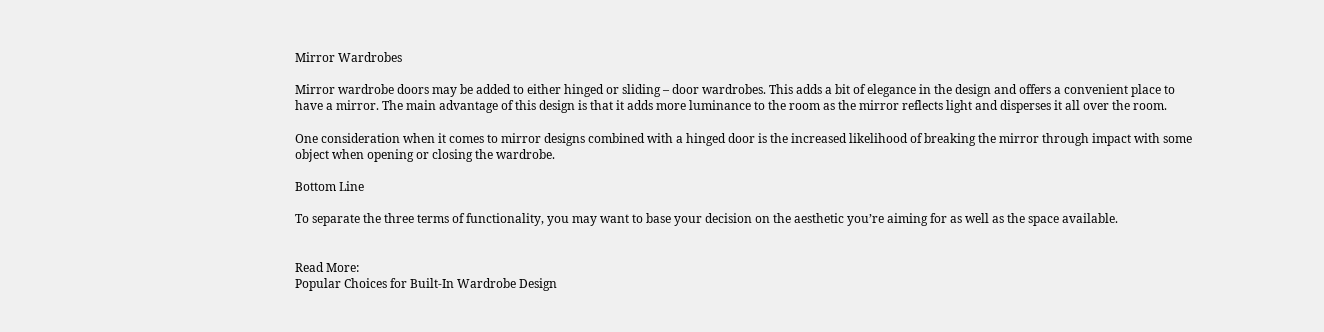Mirror Wardrobes

Mirror wardrobe doors may be added to either hinged or sliding – door wardrobes. This adds a bit of elegance in the design and offers a convenient place to have a mirror. The main advantage of this design is that it adds more luminance to the room as the mirror reflects light and disperses it all over the room.

One consideration when it comes to mirror designs combined with a hinged door is the increased likelihood of breaking the mirror through impact with some object when opening or closing the wardrobe.

Bottom Line

To separate the three terms of functionality, you may want to base your decision on the aesthetic you’re aiming for as well as the space available.


Read More:
Popular Choices for Built-In Wardrobe Design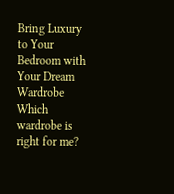Bring Luxury to Your Bedroom with Your Dream Wardrobe
Which wardrobe is right for me?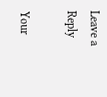Leave a Reply

Your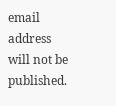email address will not be published.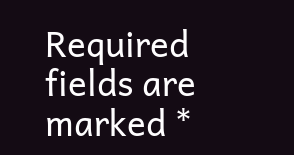Required fields are marked *